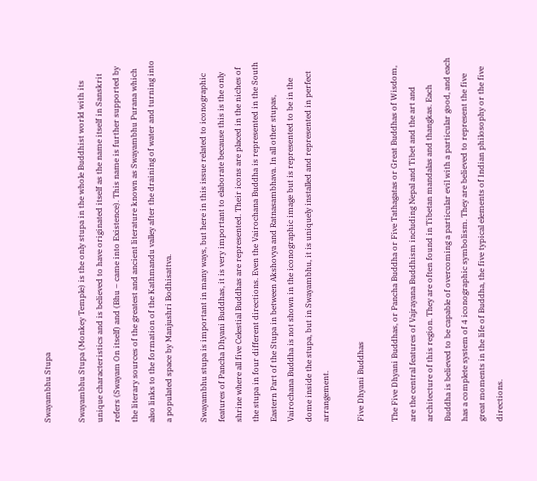Swayambhu Stupa

Swayambhu Stupa (Monkey Temple) is the only stupa in the whole Buddhist world with its unique characteristics and is believed to have originated itself as the name itself in Sanskrit refers (Swayam On itself) and (Bhu – came into Existence). This name is further supported by the literary sources of the greatest and ancient literature known as Swayambhu Purana which also links to the formation of the Kathmandu valley after the draining of water and turning into a populated space by Manjushri Bodhisattva.

Swayambhu stupa is important in many ways, but here in this issue related to iconographic features of Pancha Dhyani Buddhas, it is very important to elaborate because this is the only shrine where all five Celestial Buddhas are represented. Their icons are placed in the niches of the stupa in four different directions. Even the Vairochana Buddha is represented in the South Eastern Part of the Stupa in between Akshovya and Ratnasambhava. In all other stupas, Vairochana Buddha is not shown in the iconographic image but is represented to be in the dome inside the stupa, but in Swayambhu, it is uniquely installed and represented in perfect arrangement.

Five Dhyani Buddhas

The Five Dhyani Buddhas, or Pancha Buddha or Five Tathagatas or Great Buddhas of Wisdom, are the central features of Vajrayana Buddhism including Nepal and Tibet and the art and architecture of this region. They are often found in Tibetan mandalas and thangkas. Each Buddha is believed to be capable of overcoming a particular evil with a particular good, and each has a complete system of 4 iconographic symbolism. They are believed to represent the five great moments in the life of Buddha, the five typical elements of Indian philosophy or the five directions.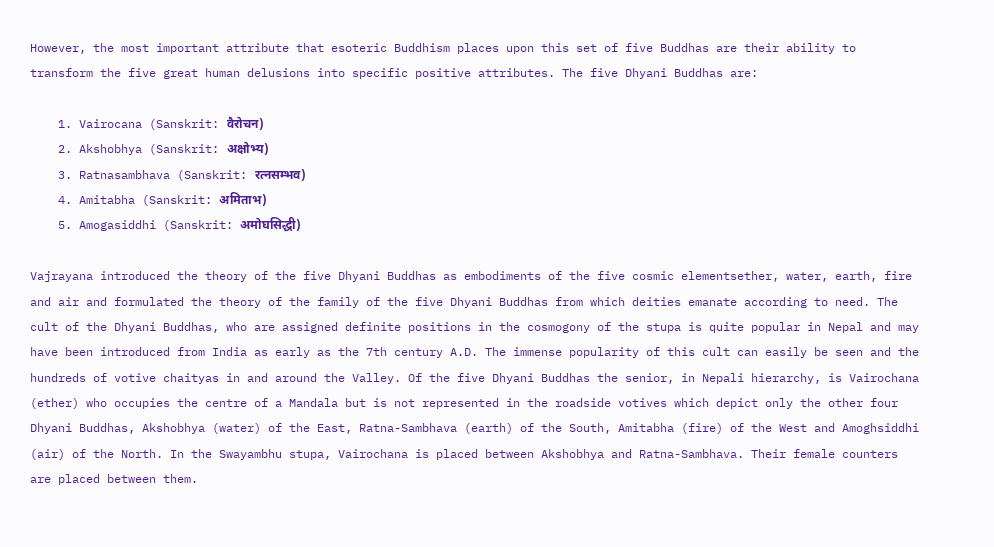However, the most important attribute that esoteric Buddhism places upon this set of five Buddhas are their ability to transform the five great human delusions into specific positive attributes. The five Dhyani Buddhas are:

    1. Vairocana (Sanskrit: वैरोचन)
    2. Akshobhya (Sanskrit: अक्षोभ्य)
    3. Ratnasambhava (Sanskrit: रत्नसम्भव)
    4. Amitabha (Sanskrit: अमिताभ)
    5. Amogasiddhi (Sanskrit: अमोघसिद्धी)

Vajrayana introduced the theory of the five Dhyani Buddhas as embodiments of the five cosmic elementsether, water, earth, fire and air and formulated the theory of the family of the five Dhyani Buddhas from which deities emanate according to need. The cult of the Dhyani Buddhas, who are assigned definite positions in the cosmogony of the stupa is quite popular in Nepal and may have been introduced from India as early as the 7th century A.D. The immense popularity of this cult can easily be seen and the hundreds of votive chaityas in and around the Valley. Of the five Dhyani Buddhas the senior, in Nepali hierarchy, is Vairochana (ether) who occupies the centre of a Mandala but is not represented in the roadside votives which depict only the other four Dhyani Buddhas, Akshobhya (water) of the East, Ratna-Sambhava (earth) of the South, Amitabha (fire) of the West and Amoghsiddhi (air) of the North. In the Swayambhu stupa, Vairochana is placed between Akshobhya and Ratna-Sambhava. Their female counters are placed between them.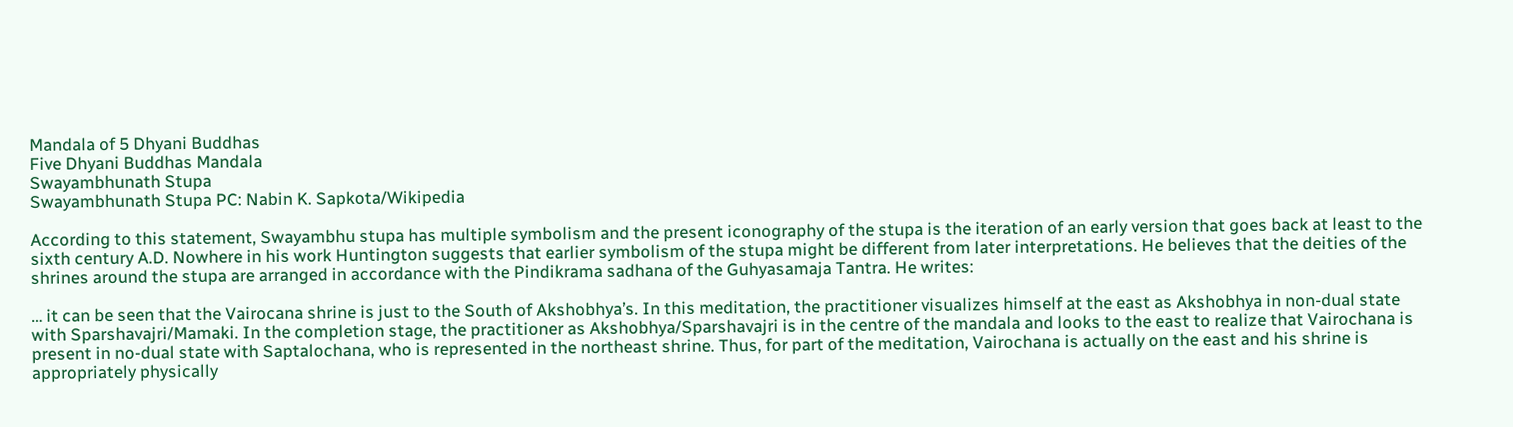Mandala of 5 Dhyani Buddhas
Five Dhyani Buddhas Mandala
Swayambhunath Stupa
Swayambhunath Stupa PC: Nabin K. Sapkota/Wikipedia

According to this statement, Swayambhu stupa has multiple symbolism and the present iconography of the stupa is the iteration of an early version that goes back at least to the sixth century A.D. Nowhere in his work Huntington suggests that earlier symbolism of the stupa might be different from later interpretations. He believes that the deities of the shrines around the stupa are arranged in accordance with the Pindikrama sadhana of the Guhyasamaja Tantra. He writes:

… it can be seen that the Vairocana shrine is just to the South of Akshobhya’s. In this meditation, the practitioner visualizes himself at the east as Akshobhya in non-dual state with Sparshavajri/Mamaki. In the completion stage, the practitioner as Akshobhya/Sparshavajri is in the centre of the mandala and looks to the east to realize that Vairochana is present in no-dual state with Saptalochana, who is represented in the northeast shrine. Thus, for part of the meditation, Vairochana is actually on the east and his shrine is appropriately physically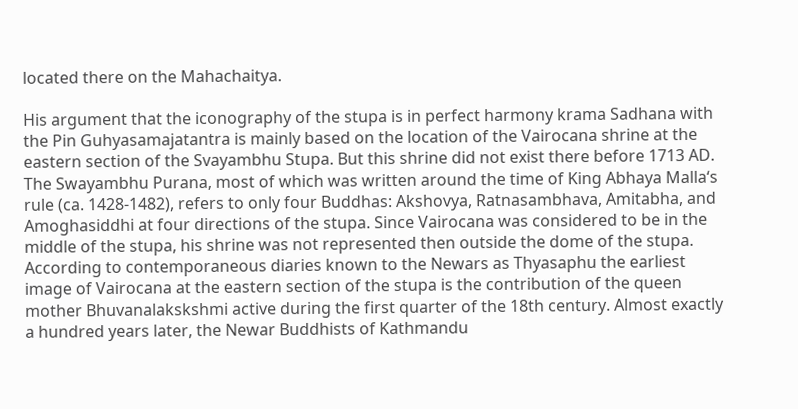located there on the Mahachaitya.

His argument that the iconography of the stupa is in perfect harmony krama Sadhana with the Pin Guhyasamajatantra is mainly based on the location of the Vairocana shrine at the eastern section of the Svayambhu Stupa. But this shrine did not exist there before 1713 AD. The Swayambhu Purana, most of which was written around the time of King Abhaya Malla‘s rule (ca. 1428-1482), refers to only four Buddhas: Akshovya, Ratnasambhava, Amitabha, and Amoghasiddhi at four directions of the stupa. Since Vairocana was considered to be in the middle of the stupa, his shrine was not represented then outside the dome of the stupa. According to contemporaneous diaries known to the Newars as Thyasaphu the earliest image of Vairocana at the eastern section of the stupa is the contribution of the queen mother Bhuvanalakskshmi active during the first quarter of the 18th century. Almost exactly a hundred years later, the Newar Buddhists of Kathmandu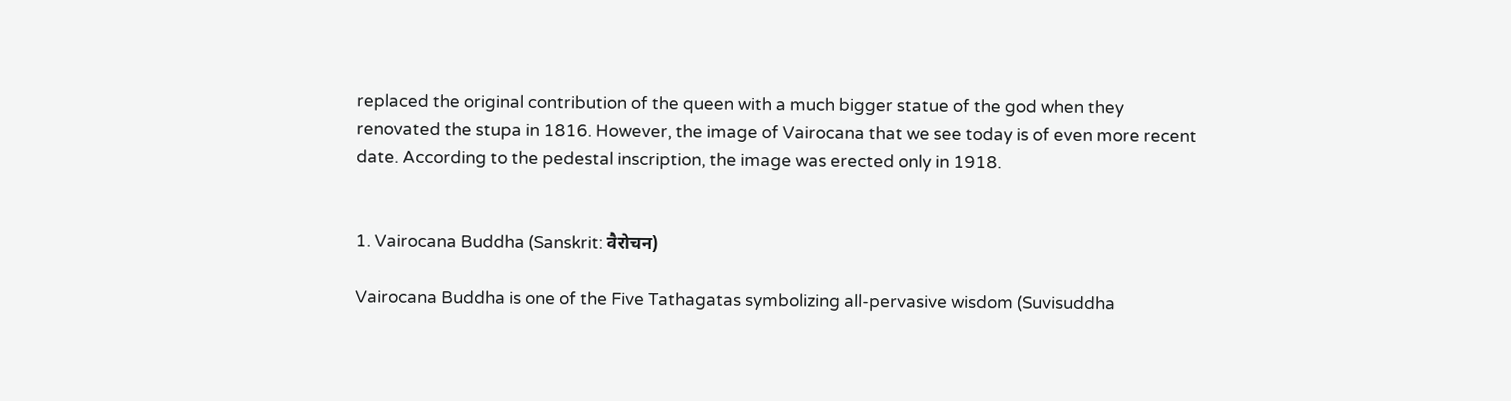replaced the original contribution of the queen with a much bigger statue of the god when they renovated the stupa in 1816. However, the image of Vairocana that we see today is of even more recent date. According to the pedestal inscription, the image was erected only in 1918.


1. Vairocana Buddha (Sanskrit: वैरोचन)

Vairocana Buddha is one of the Five Tathagatas symbolizing all-pervasive wisdom (Suvisuddha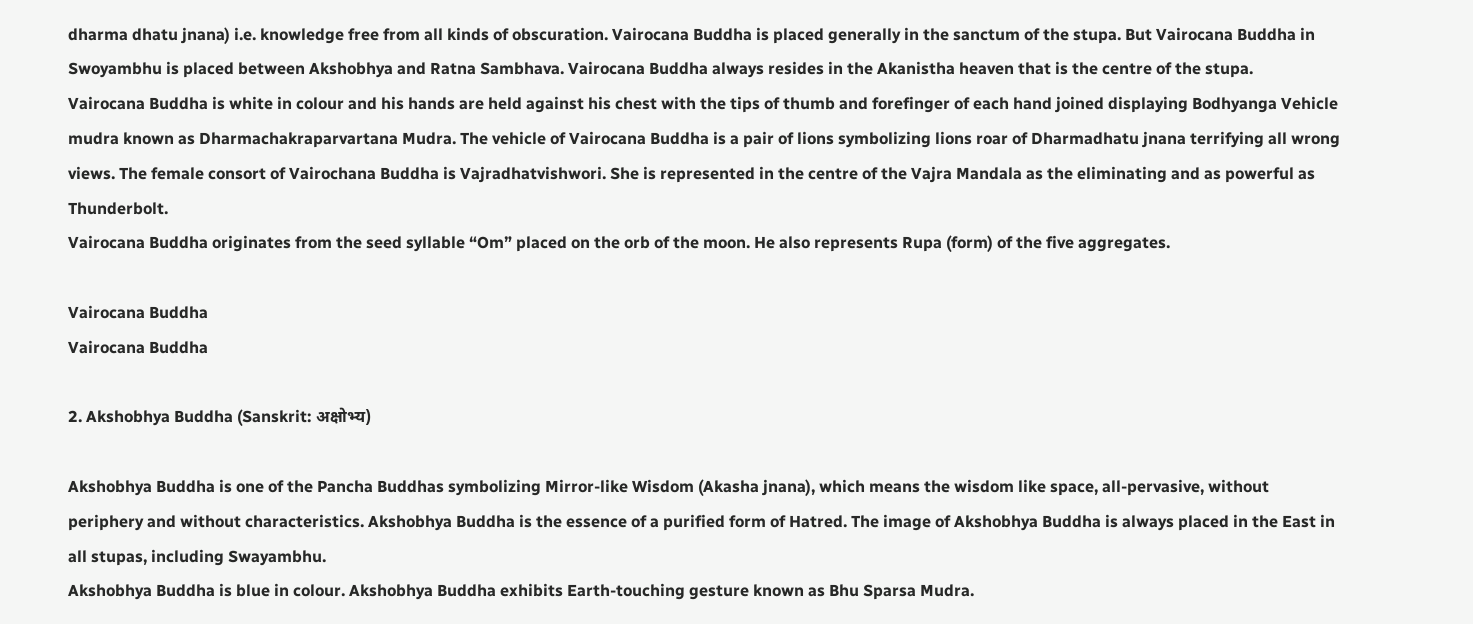dharma dhatu jnana) i.e. knowledge free from all kinds of obscuration. Vairocana Buddha is placed generally in the sanctum of the stupa. But Vairocana Buddha in Swoyambhu is placed between Akshobhya and Ratna Sambhava. Vairocana Buddha always resides in the Akanistha heaven that is the centre of the stupa.
Vairocana Buddha is white in colour and his hands are held against his chest with the tips of thumb and forefinger of each hand joined displaying Bodhyanga Vehicle mudra known as Dharmachakraparvartana Mudra. The vehicle of Vairocana Buddha is a pair of lions symbolizing lions roar of Dharmadhatu jnana terrifying all wrong views. The female consort of Vairochana Buddha is Vajradhatvishwori. She is represented in the centre of the Vajra Mandala as the eliminating and as powerful as Thunderbolt.
Vairocana Buddha originates from the seed syllable “Om” placed on the orb of the moon. He also represents Rupa (form) of the five aggregates.

Vairocana Buddha
Vairocana Buddha

2. Akshobhya Buddha (Sanskrit: अक्षोभ्य)

Akshobhya Buddha is one of the Pancha Buddhas symbolizing Mirror-like Wisdom (Akasha jnana), which means the wisdom like space, all-pervasive, without periphery and without characteristics. Akshobhya Buddha is the essence of a purified form of Hatred. The image of Akshobhya Buddha is always placed in the East in all stupas, including Swayambhu.
Akshobhya Buddha is blue in colour. Akshobhya Buddha exhibits Earth-touching gesture known as Bhu Sparsa Mudra.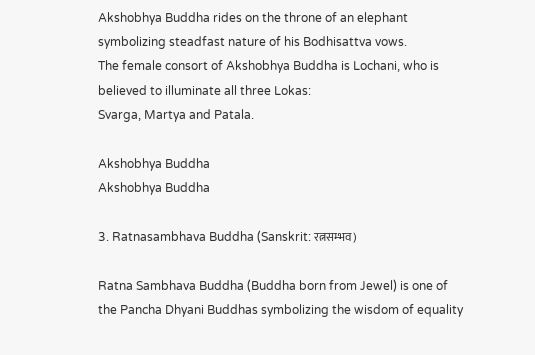Akshobhya Buddha rides on the throne of an elephant symbolizing steadfast nature of his Bodhisattva vows.
The female consort of Akshobhya Buddha is Lochani, who is believed to illuminate all three Lokas:
Svarga, Martya and Patala.

Akshobhya Buddha
Akshobhya Buddha

3. Ratnasambhava Buddha (Sanskrit: रत्नसम्भव)

Ratna Sambhava Buddha (Buddha born from Jewel) is one of the Pancha Dhyani Buddhas symbolizing the wisdom of equality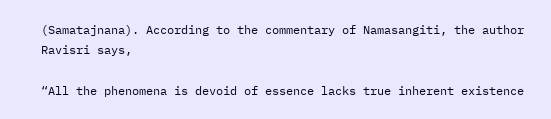(Samatajnana). According to the commentary of Namasangiti, the author Ravisri says,

“All the phenomena is devoid of essence lacks true inherent existence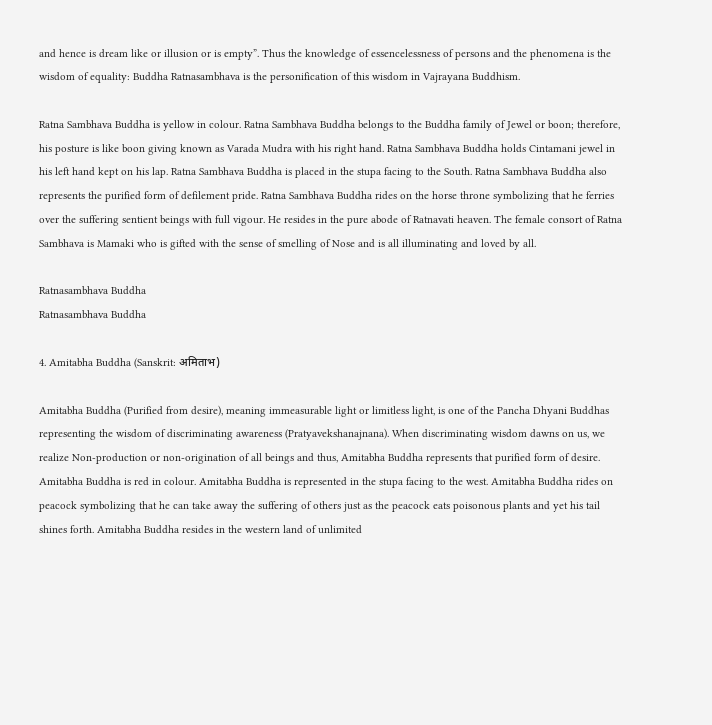and hence is dream like or illusion or is empty”. Thus the knowledge of essencelessness of persons and the phenomena is the wisdom of equality: Buddha Ratnasambhava is the personification of this wisdom in Vajrayana Buddhism.

Ratna Sambhava Buddha is yellow in colour. Ratna Sambhava Buddha belongs to the Buddha family of Jewel or boon; therefore, his posture is like boon giving known as Varada Mudra with his right hand. Ratna Sambhava Buddha holds Cintamani jewel in his left hand kept on his lap. Ratna Sambhava Buddha is placed in the stupa facing to the South. Ratna Sambhava Buddha also represents the purified form of defilement pride. Ratna Sambhava Buddha rides on the horse throne symbolizing that he ferries over the suffering sentient beings with full vigour. He resides in the pure abode of Ratnavati heaven. The female consort of Ratna Sambhava is Mamaki who is gifted with the sense of smelling of Nose and is all illuminating and loved by all.

Ratnasambhava Buddha
Ratnasambhava Buddha

4. Amitabha Buddha (Sanskrit: अमिताभ)

Amitabha Buddha (Purified from desire), meaning immeasurable light or limitless light, is one of the Pancha Dhyani Buddhas representing the wisdom of discriminating awareness (Pratyavekshanajnana). When discriminating wisdom dawns on us, we realize Non-production or non-origination of all beings and thus, Amitabha Buddha represents that purified form of desire.
Amitabha Buddha is red in colour. Amitabha Buddha is represented in the stupa facing to the west. Amitabha Buddha rides on peacock symbolizing that he can take away the suffering of others just as the peacock eats poisonous plants and yet his tail shines forth. Amitabha Buddha resides in the western land of unlimited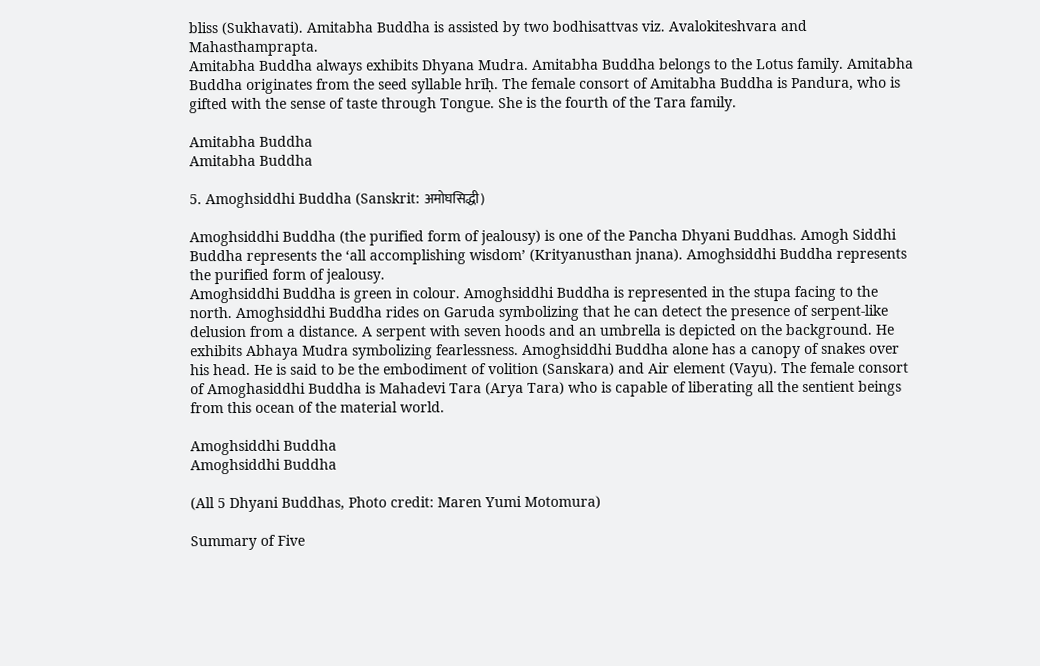bliss (Sukhavati). Amitabha Buddha is assisted by two bodhisattvas viz. Avalokiteshvara and Mahasthamprapta.
Amitabha Buddha always exhibits Dhyana Mudra. Amitabha Buddha belongs to the Lotus family. Amitabha Buddha originates from the seed syllable hrīḥ. The female consort of Amitabha Buddha is Pandura, who is gifted with the sense of taste through Tongue. She is the fourth of the Tara family.

Amitabha Buddha
Amitabha Buddha

5. Amoghsiddhi Buddha (Sanskrit: अमोघसिद्धी)

Amoghsiddhi Buddha (the purified form of jealousy) is one of the Pancha Dhyani Buddhas. Amogh Siddhi Buddha represents the ‘all accomplishing wisdom’ (Krityanusthan jnana). Amoghsiddhi Buddha represents the purified form of jealousy.
Amoghsiddhi Buddha is green in colour. Amoghsiddhi Buddha is represented in the stupa facing to the north. Amoghsiddhi Buddha rides on Garuda symbolizing that he can detect the presence of serpent-like delusion from a distance. A serpent with seven hoods and an umbrella is depicted on the background. He exhibits Abhaya Mudra symbolizing fearlessness. Amoghsiddhi Buddha alone has a canopy of snakes over his head. He is said to be the embodiment of volition (Sanskara) and Air element (Vayu). The female consort of Amoghasiddhi Buddha is Mahadevi Tara (Arya Tara) who is capable of liberating all the sentient beings from this ocean of the material world.

Amoghsiddhi Buddha
Amoghsiddhi Buddha

(All 5 Dhyani Buddhas, Photo credit: Maren Yumi Motomura)

Summary of Five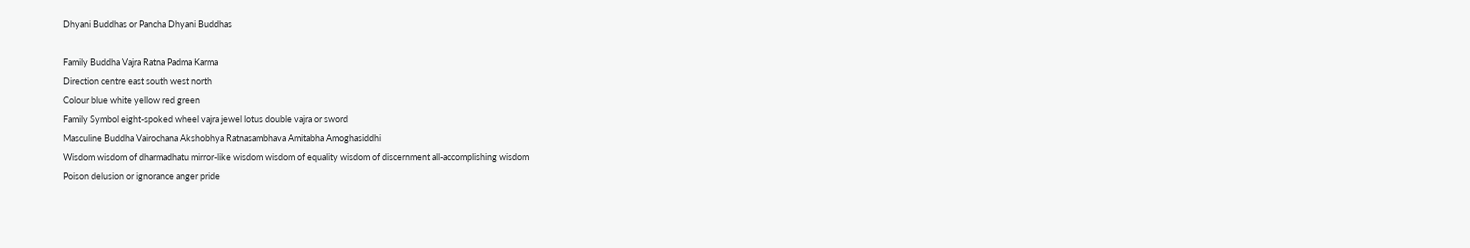Dhyani Buddhas or Pancha Dhyani Buddhas

Family Buddha Vajra Ratna Padma Karma
Direction centre east south west north
Colour blue white yellow red green
Family Symbol eight-spoked wheel vajra jewel lotus double vajra or sword
Masculine Buddha Vairochana Akshobhya Ratnasambhava Amitabha Amoghasiddhi
Wisdom wisdom of dharmadhatu mirror-like wisdom wisdom of equality wisdom of discernment all-accomplishing wisdom
Poison delusion or ignorance anger pride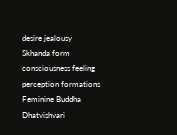desire jealousy
Skhanda form consciousness feeling perception formations
Feminine Buddha Dhatvishvari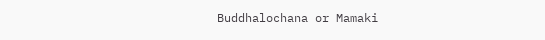Buddhalochana or Mamaki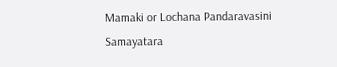Mamaki or Lochana Pandaravasini Samayatara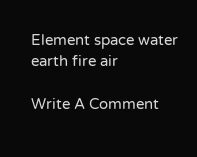Element space water earth fire air

Write A Comment